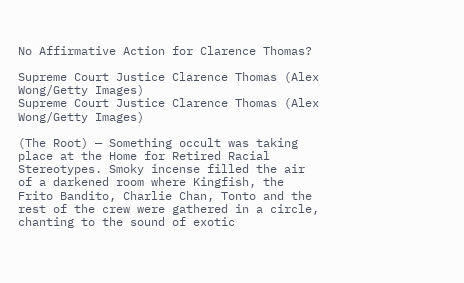No Affirmative Action for Clarence Thomas?

Supreme Court Justice Clarence Thomas (Alex Wong/Getty Images)
Supreme Court Justice Clarence Thomas (Alex Wong/Getty Images)

(The Root) — Something occult was taking place at the Home for Retired Racial Stereotypes. Smoky incense filled the air of a darkened room where Kingfish, the Frito Bandito, Charlie Chan, Tonto and the rest of the crew were gathered in a circle, chanting to the sound of exotic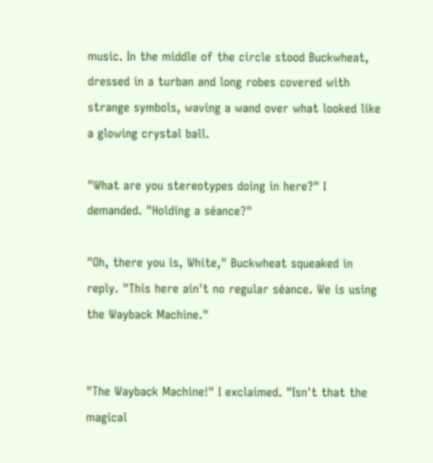music. In the middle of the circle stood Buckwheat, dressed in a turban and long robes covered with strange symbols, waving a wand over what looked like a glowing crystal ball.

"What are you stereotypes doing in here?" I demanded. "Holding a séance?"

"Oh, there you is, White," Buckwheat squeaked in reply. "This here ain't no regular séance. We is using the Wayback Machine."


"The Wayback Machine!" I exclaimed. "Isn't that the magical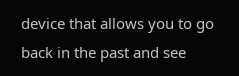device that allows you to go back in the past and see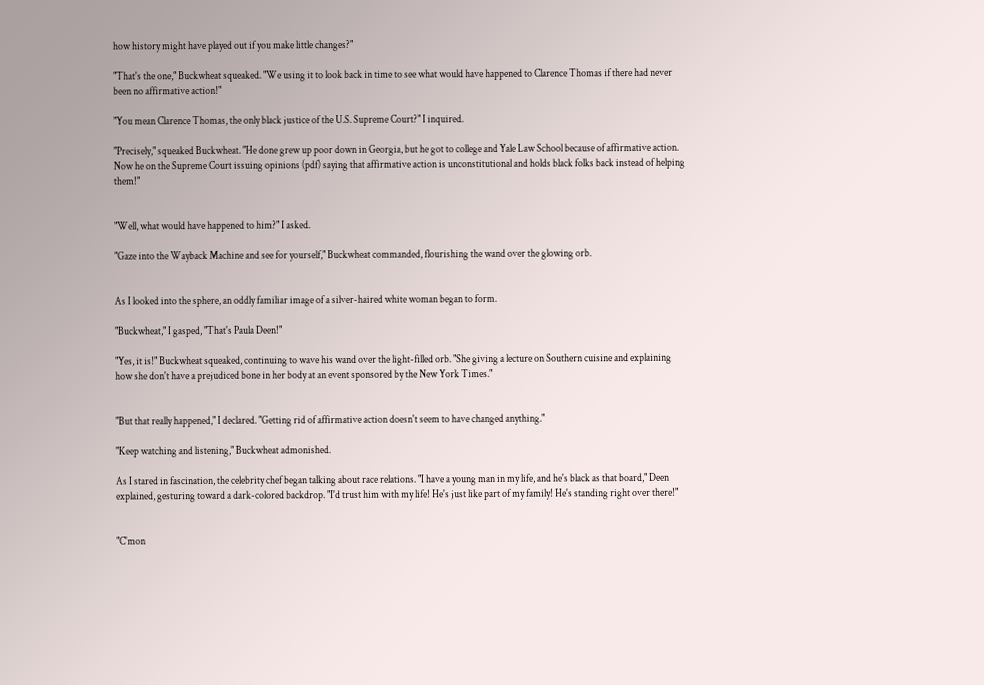how history might have played out if you make little changes?"

"That's the one," Buckwheat squeaked. "We using it to look back in time to see what would have happened to Clarence Thomas if there had never been no affirmative action!"

"You mean Clarence Thomas, the only black justice of the U.S. Supreme Court?" I inquired.

"Precisely," squeaked Buckwheat. "He done grew up poor down in Georgia, but he got to college and Yale Law School because of affirmative action. Now he on the Supreme Court issuing opinions (pdf) saying that affirmative action is unconstitutional and holds black folks back instead of helping them!"


"Well, what would have happened to him?" I asked.

"Gaze into the Wayback Machine and see for yourself," Buckwheat commanded, flourishing the wand over the glowing orb.


As I looked into the sphere, an oddly familiar image of a silver-haired white woman began to form.

"Buckwheat," I gasped, "That's Paula Deen!"

"Yes, it is!" Buckwheat squeaked, continuing to wave his wand over the light-filled orb. "She giving a lecture on Southern cuisine and explaining how she don't have a prejudiced bone in her body at an event sponsored by the New York Times."


"But that really happened," I declared. "Getting rid of affirmative action doesn't seem to have changed anything."

"Keep watching and listening," Buckwheat admonished.

As I stared in fascination, the celebrity chef began talking about race relations. "I have a young man in my life, and he's black as that board," Deen explained, gesturing toward a dark-colored backdrop. "I'd trust him with my life! He's just like part of my family! He's standing right over there!"


"C'mon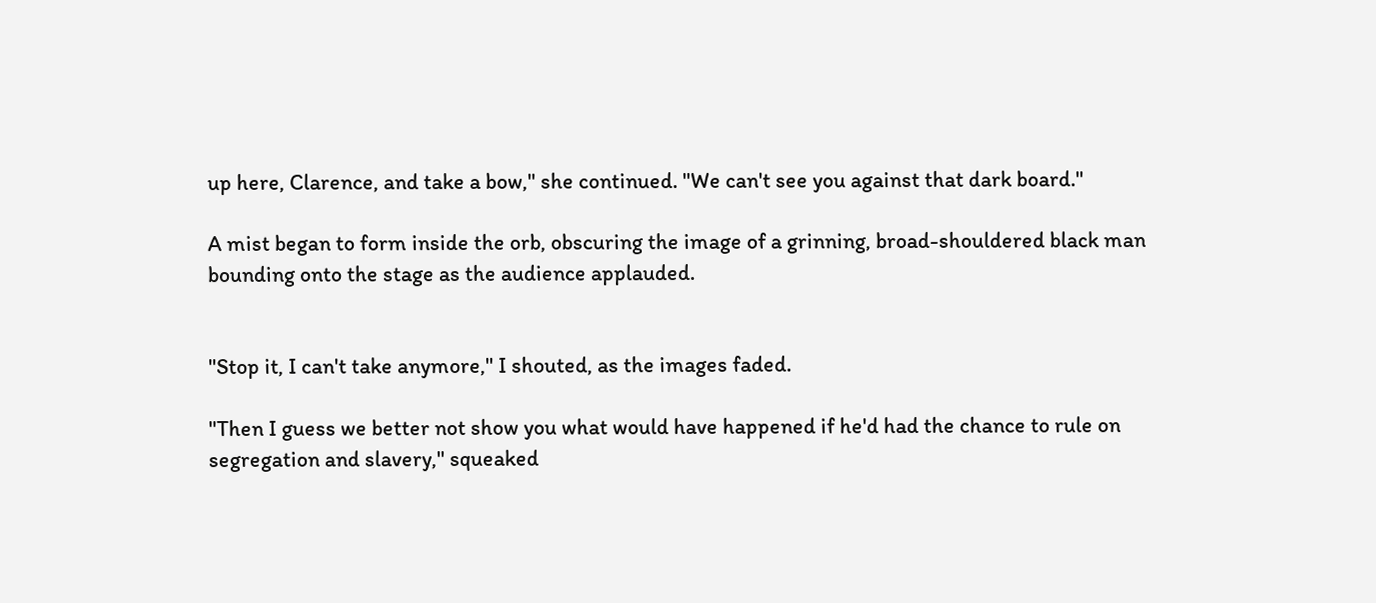up here, Clarence, and take a bow," she continued. "We can't see you against that dark board."

A mist began to form inside the orb, obscuring the image of a grinning, broad-shouldered black man bounding onto the stage as the audience applauded.


"Stop it, I can't take anymore," I shouted, as the images faded.

"Then I guess we better not show you what would have happened if he'd had the chance to rule on segregation and slavery," squeaked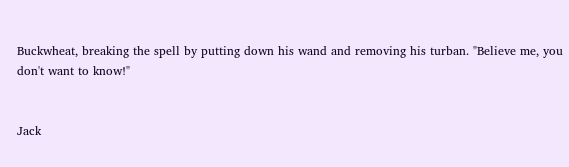Buckwheat, breaking the spell by putting down his wand and removing his turban. "Believe me, you don't want to know!"


Jack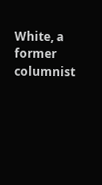White, a former columnist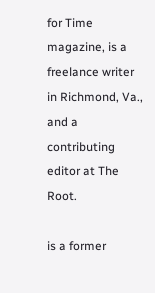for Time magazine, is a freelance writer in Richmond, Va., and a contributing editor at The Root.

is a former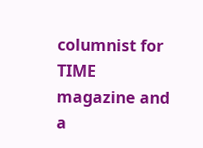columnist for TIME magazine and a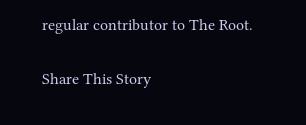regular contributor to The Root.

Share This Story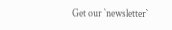Get our `newsletter`